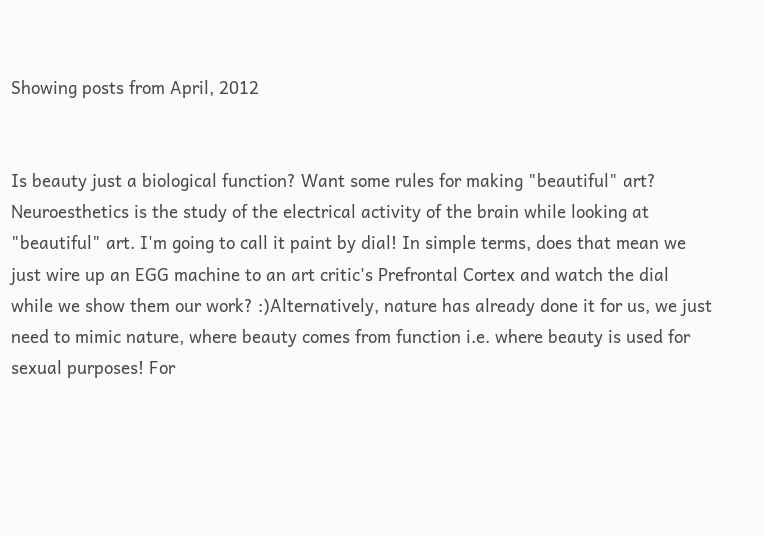Showing posts from April, 2012


Is beauty just a biological function? Want some rules for making "beautiful" art? Neuroesthetics is the study of the electrical activity of the brain while looking at "beautiful" art. I'm going to call it paint by dial! In simple terms, does that mean we just wire up an EGG machine to an art critic's Prefrontal Cortex and watch the dial while we show them our work? :)Alternatively, nature has already done it for us, we just need to mimic nature, where beauty comes from function i.e. where beauty is used for sexual purposes! For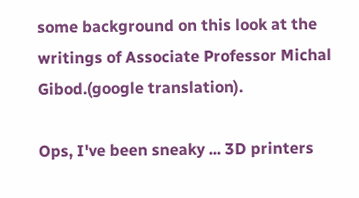some background on this look at the writings of Associate Professor Michal Gibod.(google translation).

Ops, I've been sneaky ... 3D printers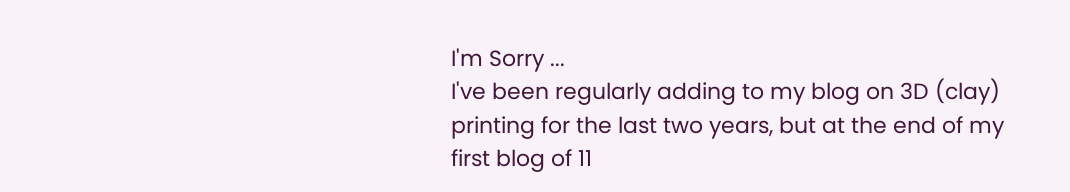I'm Sorry ...
I've been regularly adding to my blog on 3D (clay) printing for the last two years, but at the end of my first blog of 11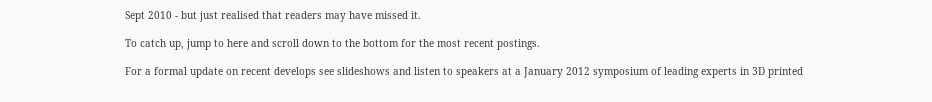Sept 2010 - but just realised that readers may have missed it.

To catch up, jump to here and scroll down to the bottom for the most recent postings.

For a formal update on recent develops see slideshows and listen to speakers at a January 2012 symposium of leading experts in 3D printed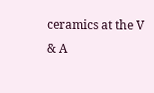ceramics at the V & A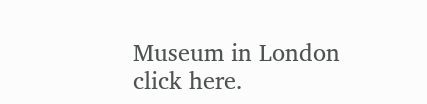Museum in London click here.